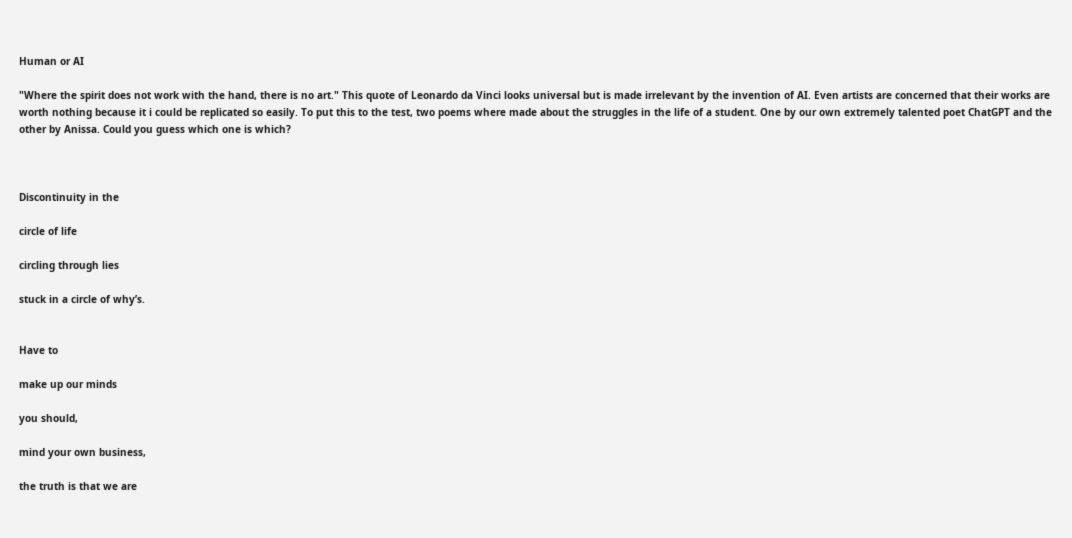Human or AI

"Where the spirit does not work with the hand, there is no art." This quote of Leonardo da Vinci looks universal but is made irrelevant by the invention of AI. Even artists are concerned that their works are worth nothing because it i could be replicated so easily. To put this to the test, two poems where made about the struggles in the life of a student. One by our own extremely talented poet ChatGPT and the other by Anissa. Could you guess which one is which?



Discontinuity in the

circle of life

circling through lies

stuck in a circle of why’s.


Have to

make up our minds

you should,

mind your own business,

the truth is that we are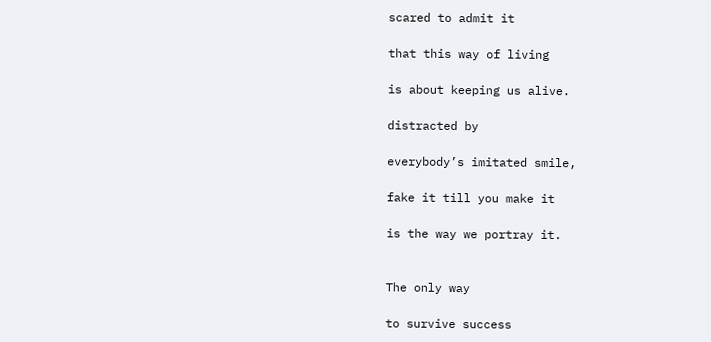scared to admit it

that this way of living

is about keeping us alive.

distracted by

everybody’s imitated smile,

fake it till you make it

is the way we portray it.


The only way

to survive success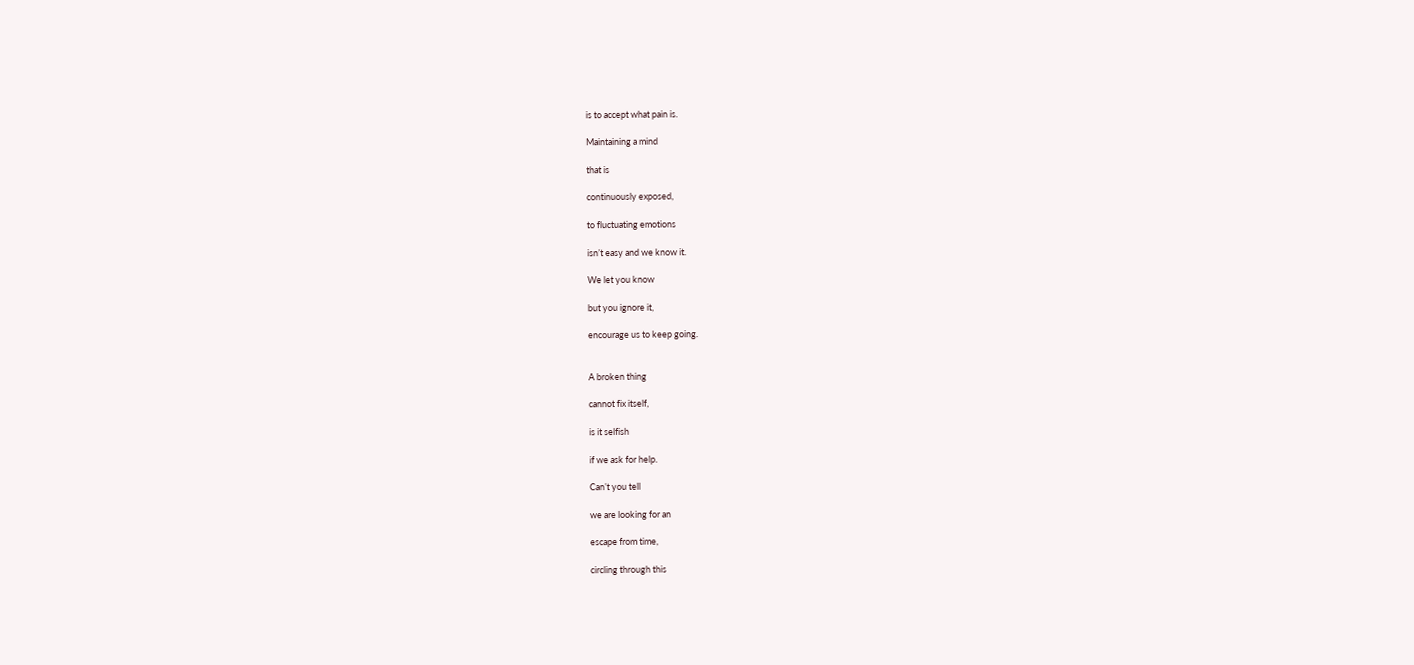is to accept what pain is.

Maintaining a mind

that is

continuously exposed,

to fluctuating emotions

isn’t easy and we know it.

We let you know

but you ignore it,

encourage us to keep going.


A broken thing

cannot fix itself,

is it selfish

if we ask for help.

Can’t you tell

we are looking for an

escape from time,

circling through this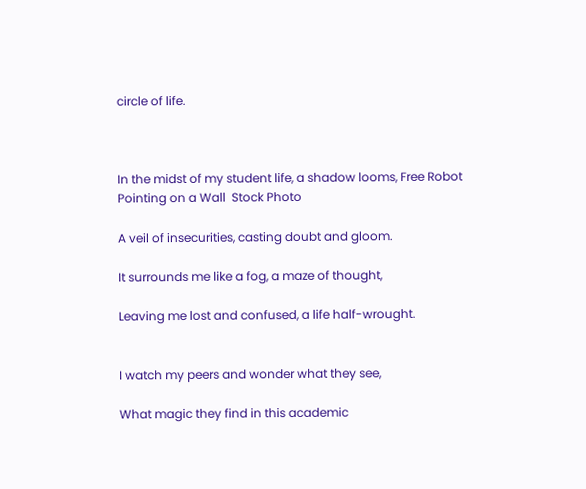circle of life.



In the midst of my student life, a shadow looms, Free Robot Pointing on a Wall  Stock Photo

A veil of insecurities, casting doubt and gloom.

It surrounds me like a fog, a maze of thought,

Leaving me lost and confused, a life half-wrought.


I watch my peers and wonder what they see,

What magic they find in this academic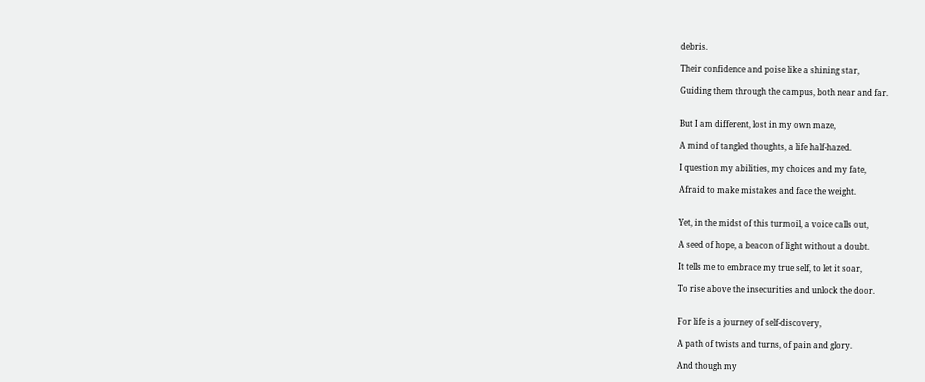debris.

Their confidence and poise like a shining star,

Guiding them through the campus, both near and far.


But I am different, lost in my own maze,

A mind of tangled thoughts, a life half-hazed.

I question my abilities, my choices and my fate,

Afraid to make mistakes and face the weight.


Yet, in the midst of this turmoil, a voice calls out,

A seed of hope, a beacon of light without a doubt.

It tells me to embrace my true self, to let it soar,

To rise above the insecurities and unlock the door.


For life is a journey of self-discovery,

A path of twists and turns, of pain and glory.

And though my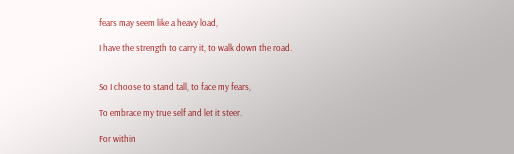fears may seem like a heavy load,

I have the strength to carry it, to walk down the road.


So I choose to stand tall, to face my fears,

To embrace my true self and let it steer.

For within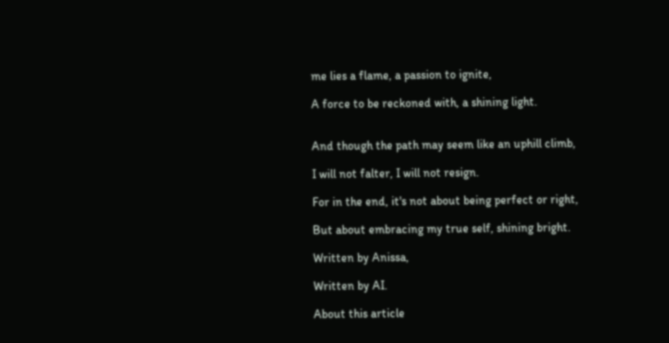me lies a flame, a passion to ignite,

A force to be reckoned with, a shining light.


And though the path may seem like an uphill climb,

I will not falter, I will not resign.

For in the end, it's not about being perfect or right,

But about embracing my true self, shining bright.

Written by Anissa,

Written by AI.

About this article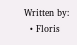Written by:
  • Floris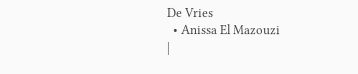De Vries
  • Anissa El Mazouzi
|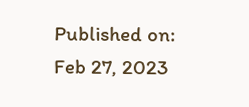Published on: Feb 27, 2023